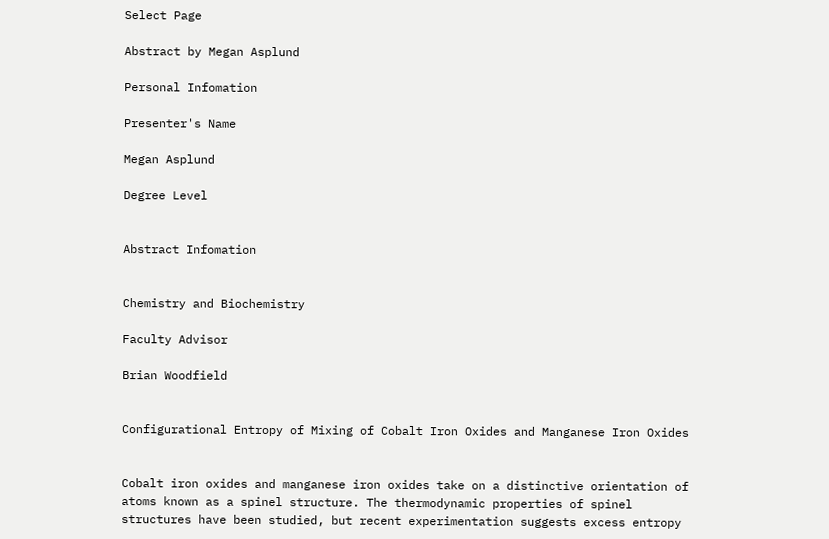Select Page

Abstract by Megan Asplund

Personal Infomation

Presenter's Name

Megan Asplund

Degree Level


Abstract Infomation


Chemistry and Biochemistry

Faculty Advisor

Brian Woodfield


Configurational Entropy of Mixing of Cobalt Iron Oxides and Manganese Iron Oxides


Cobalt iron oxides and manganese iron oxides take on a distinctive orientation of atoms known as a spinel structure. The thermodynamic properties of spinel structures have been studied, but recent experimentation suggests excess entropy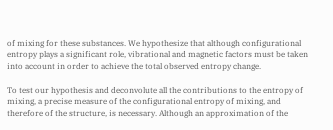of mixing for these substances. We hypothesize that although configurational entropy plays a significant role, vibrational and magnetic factors must be taken into account in order to achieve the total observed entropy change.

To test our hypothesis and deconvolute all the contributions to the entropy of mixing, a precise measure of the configurational entropy of mixing, and therefore of the structure, is necessary. Although an approximation of the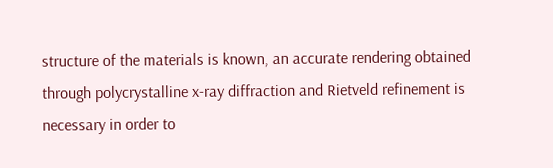structure of the materials is known, an accurate rendering obtained through polycrystalline x-ray diffraction and Rietveld refinement is necessary in order to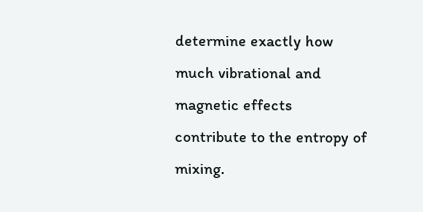determine exactly how much vibrational and magnetic effects contribute to the entropy of mixing.